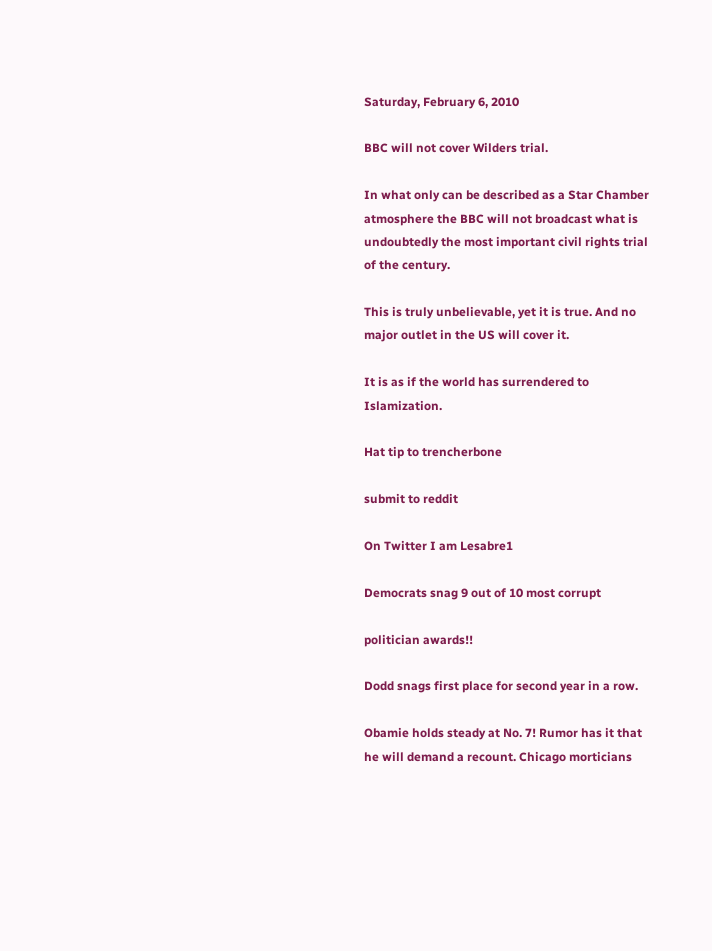Saturday, February 6, 2010

BBC will not cover Wilders trial.

In what only can be described as a Star Chamber atmosphere the BBC will not broadcast what is undoubtedly the most important civil rights trial of the century.

This is truly unbelievable, yet it is true. And no major outlet in the US will cover it.

It is as if the world has surrendered to Islamization.

Hat tip to trencherbone

submit to reddit

On Twitter I am Lesabre1

Democrats snag 9 out of 10 most corrupt

politician awards!!

Dodd snags first place for second year in a row.

Obamie holds steady at No. 7! Rumor has it that he will demand a recount. Chicago morticians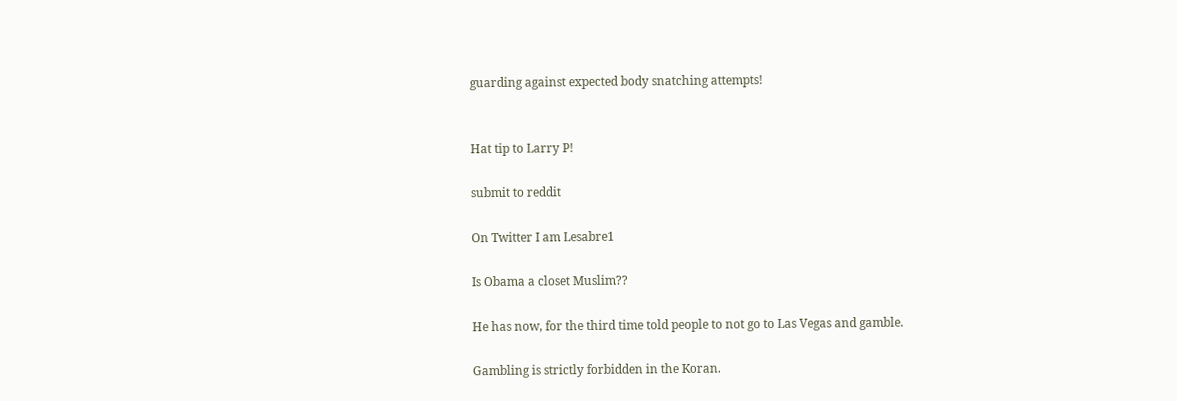guarding against expected body snatching attempts!


Hat tip to Larry P!

submit to reddit

On Twitter I am Lesabre1

Is Obama a closet Muslim??

He has now, for the third time told people to not go to Las Vegas and gamble.

Gambling is strictly forbidden in the Koran.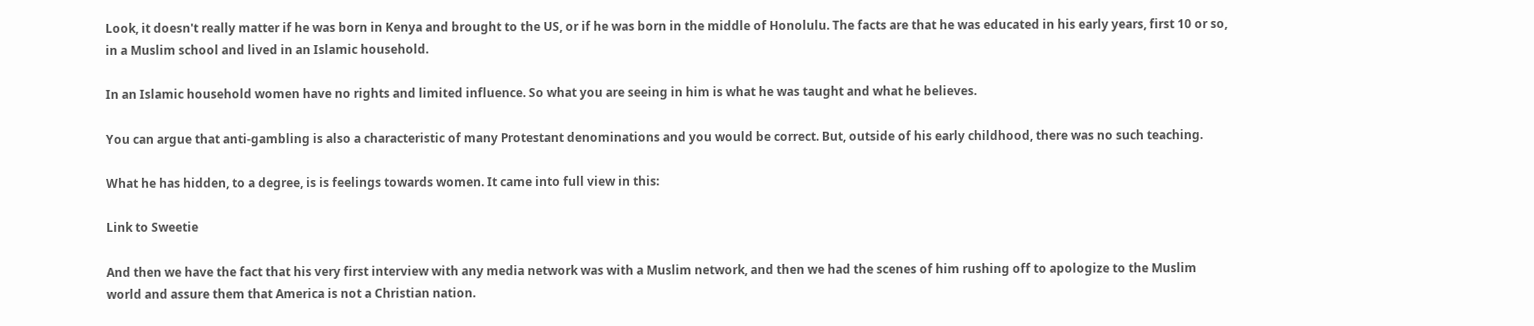Look, it doesn't really matter if he was born in Kenya and brought to the US, or if he was born in the middle of Honolulu. The facts are that he was educated in his early years, first 10 or so, in a Muslim school and lived in an Islamic household.

In an Islamic household women have no rights and limited influence. So what you are seeing in him is what he was taught and what he believes.

You can argue that anti-gambling is also a characteristic of many Protestant denominations and you would be correct. But, outside of his early childhood, there was no such teaching.

What he has hidden, to a degree, is is feelings towards women. It came into full view in this:

Link to Sweetie

And then we have the fact that his very first interview with any media network was with a Muslim network, and then we had the scenes of him rushing off to apologize to the Muslim world and assure them that America is not a Christian nation.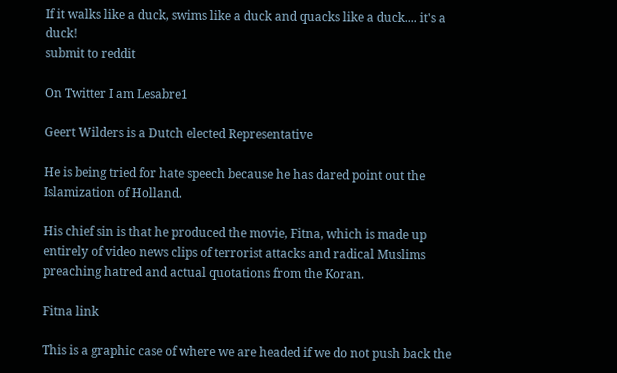If it walks like a duck, swims like a duck and quacks like a duck.... it's a duck!
submit to reddit

On Twitter I am Lesabre1

Geert Wilders is a Dutch elected Representative

He is being tried for hate speech because he has dared point out the Islamization of Holland.

His chief sin is that he produced the movie, Fitna, which is made up entirely of video news clips of terrorist attacks and radical Muslims preaching hatred and actual quotations from the Koran.

Fitna link

This is a graphic case of where we are headed if we do not push back the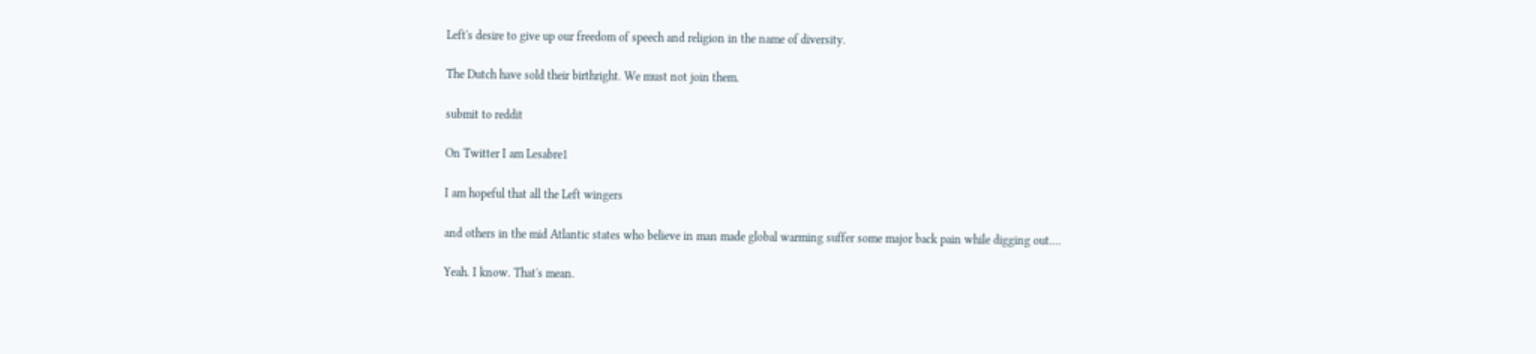Left's desire to give up our freedom of speech and religion in the name of diversity.

The Dutch have sold their birthright. We must not join them.

submit to reddit

On Twitter I am Lesabre1

I am hopeful that all the Left wingers

and others in the mid Atlantic states who believe in man made global warming suffer some major back pain while digging out....

Yeah. I know. That's mean.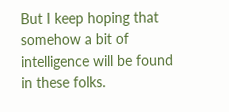But I keep hoping that somehow a bit of intelligence will be found in these folks.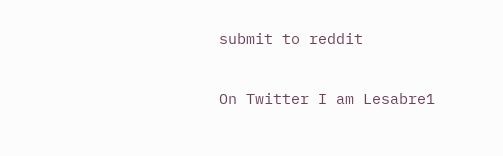submit to reddit

On Twitter I am Lesabre1